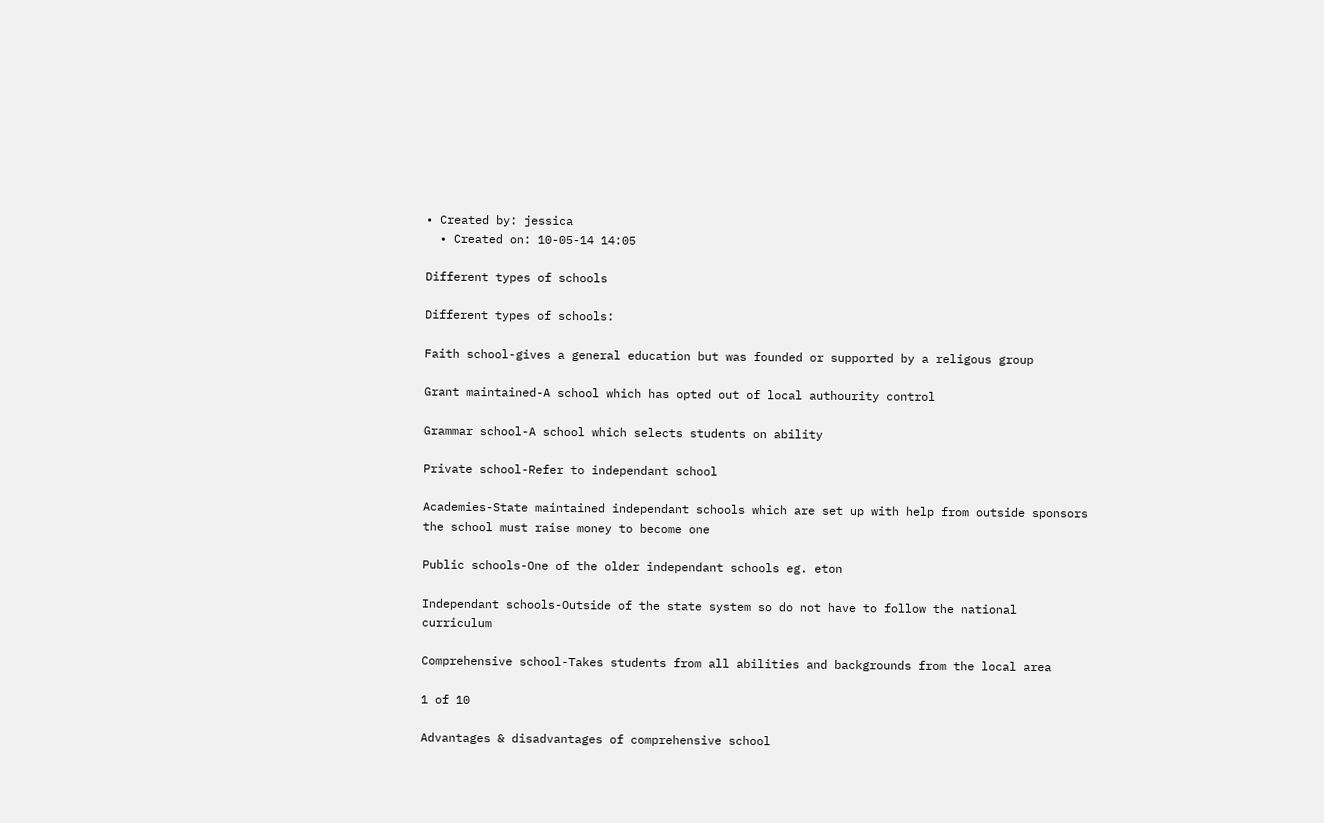• Created by: jessica
  • Created on: 10-05-14 14:05

Different types of schools

Different types of schools:

Faith school-gives a general education but was founded or supported by a religous group

Grant maintained-A school which has opted out of local authourity control

Grammar school-A school which selects students on ability

Private school-Refer to independant school

Academies-State maintained independant schools which are set up with help from outside sponsors the school must raise money to become one

Public schools-One of the older independant schools eg. eton

Independant schools-Outside of the state system so do not have to follow the national curriculum

Comprehensive school-Takes students from all abilities and backgrounds from the local area

1 of 10

Advantages & disadvantages of comprehensive school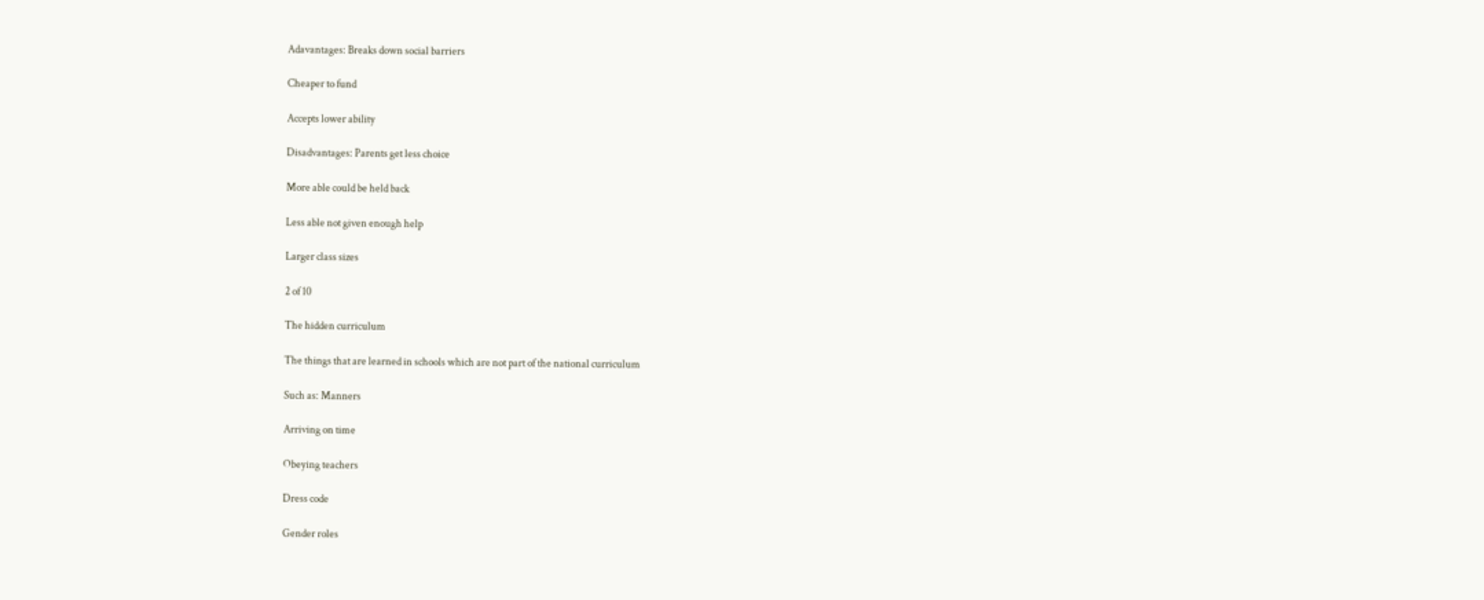Adavantages: Breaks down social barriers

Cheaper to fund

Accepts lower ability

Disadvantages: Parents get less choice

More able could be held back

Less able not given enough help

Larger class sizes

2 of 10

The hidden curriculum

The things that are learned in schools which are not part of the national curriculum

Such as: Manners

Arriving on time

Obeying teachers

Dress code

Gender roles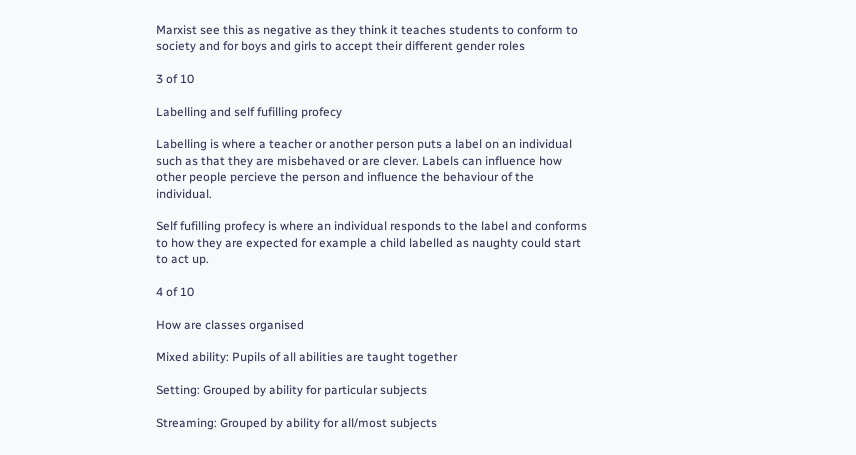Marxist see this as negative as they think it teaches students to conform to society and for boys and girls to accept their different gender roles

3 of 10

Labelling and self fufilling profecy

Labelling is where a teacher or another person puts a label on an individual such as that they are misbehaved or are clever. Labels can influence how other people percieve the person and influence the behaviour of the individual.

Self fufilling profecy is where an individual responds to the label and conforms to how they are expected for example a child labelled as naughty could start to act up.

4 of 10

How are classes organised

Mixed ability: Pupils of all abilities are taught together

Setting: Grouped by ability for particular subjects

Streaming: Grouped by ability for all/most subjects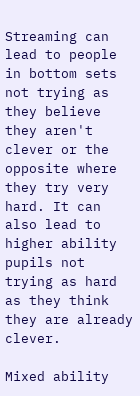Streaming can lead to people in bottom sets not trying as they believe they aren't clever or the opposite where they try very hard. It can also lead to higher ability pupils not trying as hard as they think they are already clever.

Mixed ability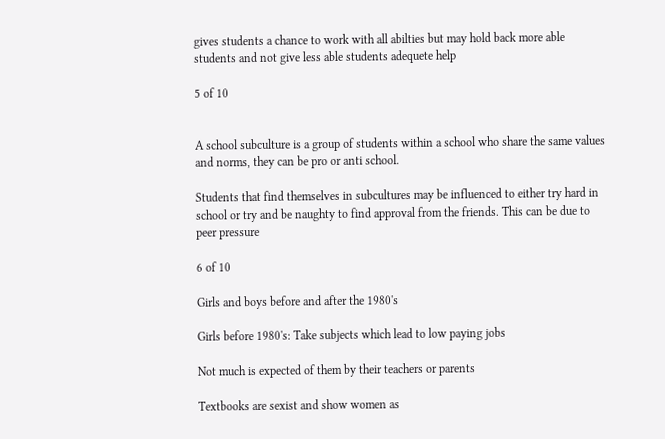gives students a chance to work with all abilties but may hold back more able students and not give less able students adequete help

5 of 10


A school subculture is a group of students within a school who share the same values and norms, they can be pro or anti school.

Students that find themselves in subcultures may be influenced to either try hard in school or try and be naughty to find approval from the friends. This can be due to peer pressure

6 of 10

Girls and boys before and after the 1980's

Girls before 1980's: Take subjects which lead to low paying jobs

Not much is expected of them by their teachers or parents

Textbooks are sexist and show women as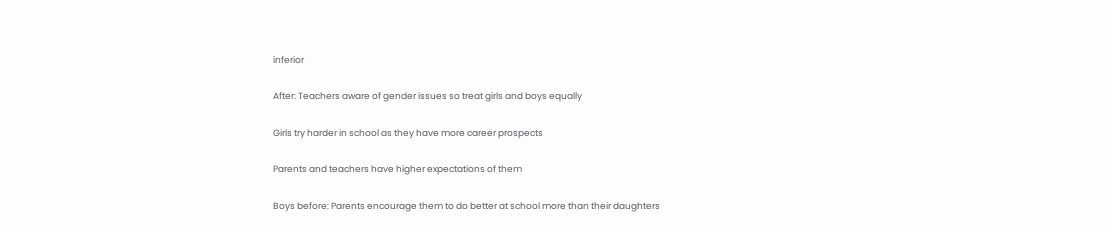inferior

After: Teachers aware of gender issues so treat girls and boys equally

Girls try harder in school as they have more career prospects

Parents and teachers have higher expectations of them

Boys before: Parents encourage them to do better at school more than their daughters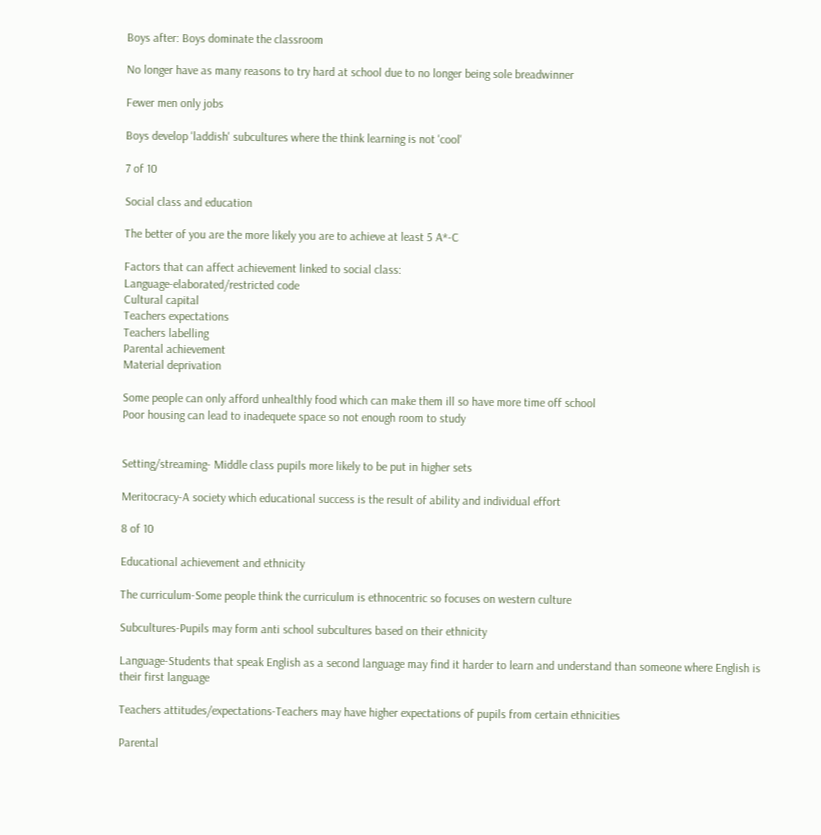Boys after: Boys dominate the classroom

No longer have as many reasons to try hard at school due to no longer being sole breadwinner

Fewer men only jobs

Boys develop 'laddish' subcultures where the think learning is not 'cool'

7 of 10

Social class and education

The better of you are the more likely you are to achieve at least 5 A*-C

Factors that can affect achievement linked to social class:
Language-elaborated/restricted code
Cultural capital
Teachers expectations
Teachers labelling
Parental achievement
Material deprivation

Some people can only afford unhealthly food which can make them ill so have more time off school
Poor housing can lead to inadequete space so not enough room to study


Setting/streaming- Middle class pupils more likely to be put in higher sets

Meritocracy-A society which educational success is the result of ability and individual effort

8 of 10

Educational achievement and ethnicity

The curriculum-Some people think the curriculum is ethnocentric so focuses on western culture

Subcultures-Pupils may form anti school subcultures based on their ethnicity

Language-Students that speak English as a second language may find it harder to learn and understand than someone where English is their first language

Teachers attitudes/expectations-Teachers may have higher expectations of pupils from certain ethnicities

Parental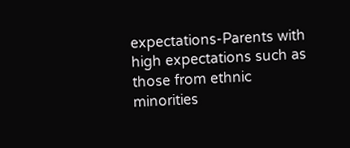expectations-Parents with high expectations such as those from ethnic minorities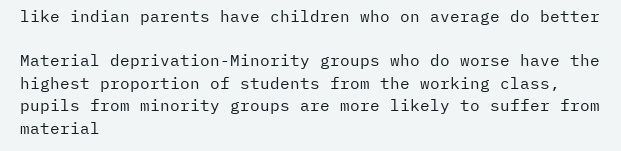like indian parents have children who on average do better

Material deprivation-Minority groups who do worse have the highest proportion of students from the working class, pupils from minority groups are more likely to suffer from material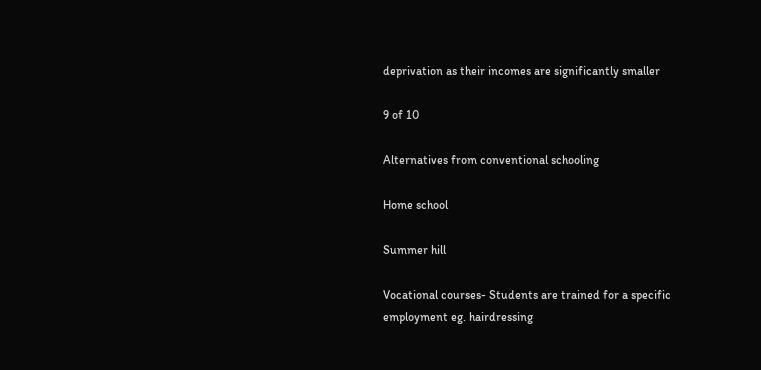deprivation as their incomes are significantly smaller

9 of 10

Alternatives from conventional schooling

Home school

Summer hill

Vocational courses- Students are trained for a specific employment eg. hairdressing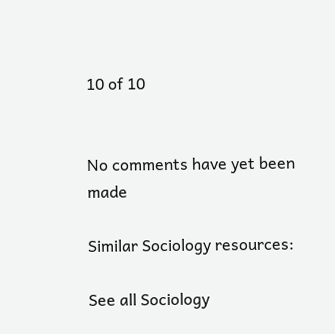10 of 10


No comments have yet been made

Similar Sociology resources:

See all Sociology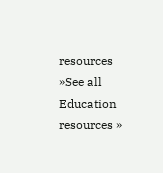resources »See all Education resources »